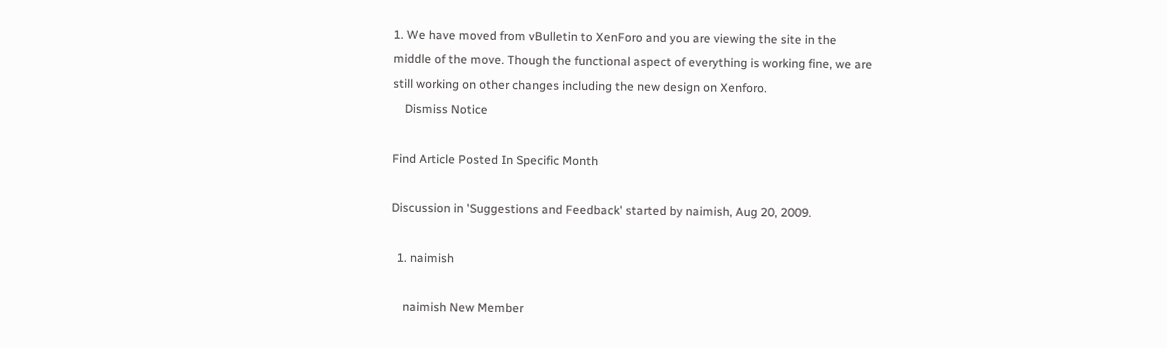1. We have moved from vBulletin to XenForo and you are viewing the site in the middle of the move. Though the functional aspect of everything is working fine, we are still working on other changes including the new design on Xenforo.
    Dismiss Notice

Find Article Posted In Specific Month

Discussion in 'Suggestions and Feedback' started by naimish, Aug 20, 2009.

  1. naimish

    naimish New Member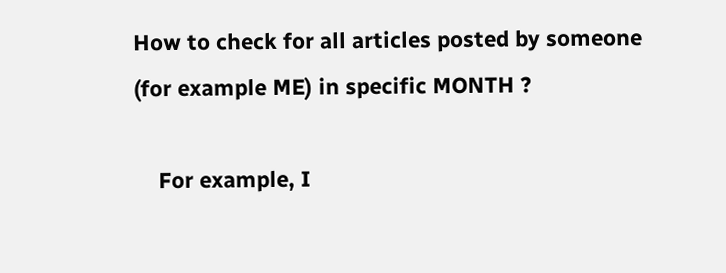How to check for all articles posted by someone (for example ME) in specific MONTH ?

    For example, I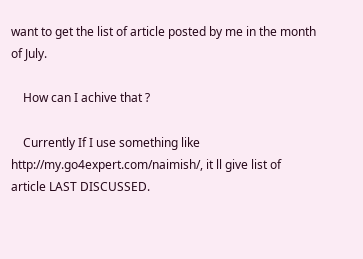want to get the list of article posted by me in the month of July.

    How can I achive that ?

    Currently If I use something like http://my.go4expert.com/naimish/, it ll give list of article LAST DISCUSSED.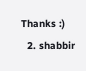Thanks :)
  2. shabbir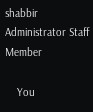shabbir Administrator Staff Member

    You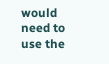would need to use the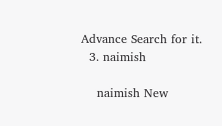Advance Search for it.
  3. naimish

    naimish New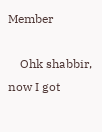Member

    Ohk shabbir, now I got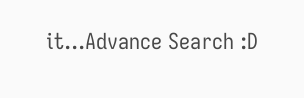it...Advance Search :D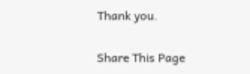Thank you.

Share This Page